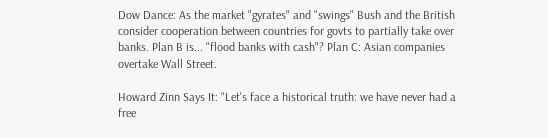Dow Dance: As the market "gyrates" and "swings" Bush and the British consider cooperation between countries for govts to partially take over banks. Plan B is... "flood banks with cash"? Plan C: Asian companies overtake Wall Street.

Howard Zinn Says It: "Let's face a historical truth: we have never had a free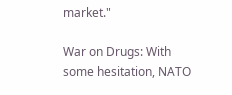market."

War on Drugs: With some hesitation, NATO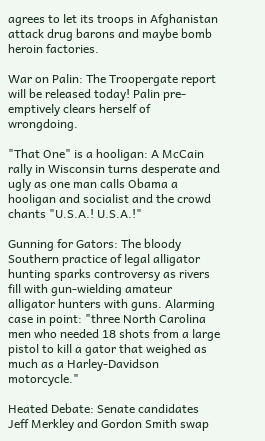agrees to let its troops in Afghanistan attack drug barons and maybe bomb heroin factories.

War on Palin: The Troopergate report will be released today! Palin pre-emptively clears herself of wrongdoing.

"That One" is a hooligan: A McCain rally in Wisconsin turns desperate and ugly as one man calls Obama a hooligan and socialist and the crowd chants "U.S.A.! U.S.A.!"

Gunning for Gators: The bloody Southern practice of legal alligator hunting sparks controversy as rivers fill with gun-wielding amateur alligator hunters with guns. Alarming case in point: "three North Carolina men who needed 18 shots from a large pistol to kill a gator that weighed as much as a Harley-Davidson motorcycle."

Heated Debate: Senate candidates Jeff Merkley and Gordon Smith swap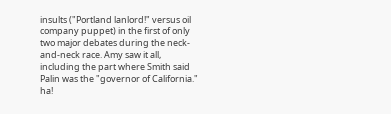insults ("Portland lanlord!" versus oil company puppet) in the first of only two major debates during the neck-and-neck race. Amy saw it all, including the part where Smith said Palin was the "governor of California." ha!